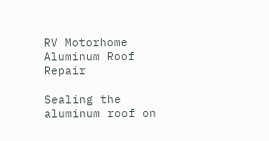RV Motorhome Aluminum Roof Repair

Sealing the aluminum roof on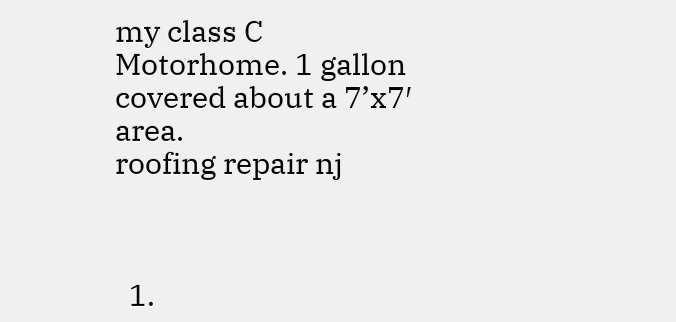my class C Motorhome. 1 gallon covered about a 7’x7′ area.
roofing repair nj



  1.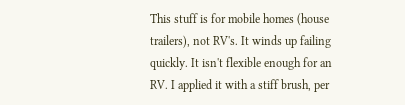This stuff is for mobile homes (house trailers), not RV's. It winds up failing quickly. It isn't flexible enough for an RV. I applied it with a stiff brush, per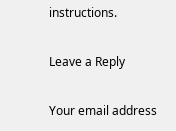instructions.

Leave a Reply

Your email address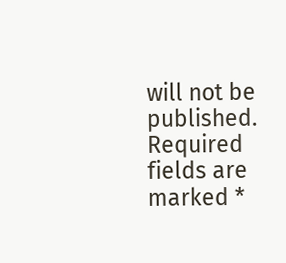will not be published. Required fields are marked *